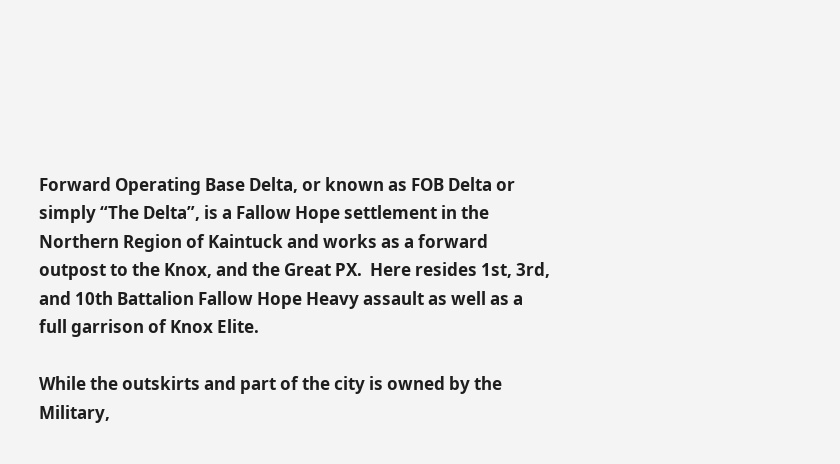Forward Operating Base Delta, or known as FOB Delta or simply “The Delta”, is a Fallow Hope settlement in the Northern Region of Kaintuck and works as a forward outpost to the Knox, and the Great PX.  Here resides 1st, 3rd, and 10th Battalion Fallow Hope Heavy assault as well as a full garrison of Knox Elite.

While the outskirts and part of the city is owned by the Military,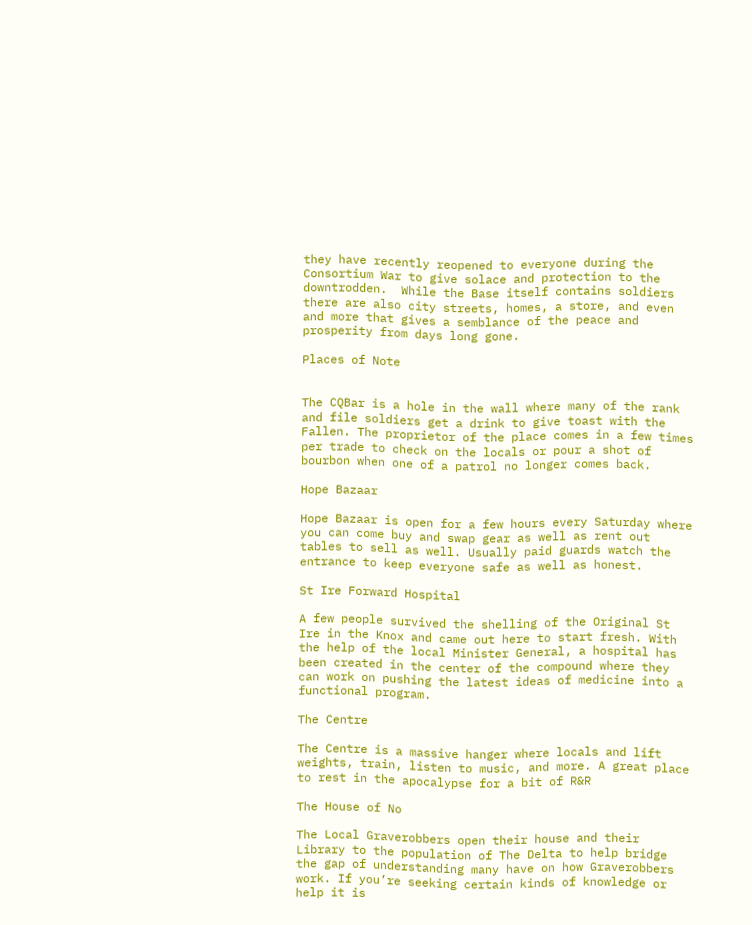they have recently reopened to everyone during the Consortium War to give solace and protection to the downtrodden.  While the Base itself contains soldiers there are also city streets, homes, a store, and even and more that gives a semblance of the peace and prosperity from days long gone.

Places of Note


The CQBar is a hole in the wall where many of the rank and file soldiers get a drink to give toast with the Fallen. The proprietor of the place comes in a few times per trade to check on the locals or pour a shot of bourbon when one of a patrol no longer comes back.

Hope Bazaar

Hope Bazaar is open for a few hours every Saturday where you can come buy and swap gear as well as rent out tables to sell as well. Usually paid guards watch the entrance to keep everyone safe as well as honest.

St Ire Forward Hospital

A few people survived the shelling of the Original St Ire in the Knox and came out here to start fresh. With the help of the local Minister General, a hospital has been created in the center of the compound where they can work on pushing the latest ideas of medicine into a functional program.

The Centre

The Centre is a massive hanger where locals and lift weights, train, listen to music, and more. A great place to rest in the apocalypse for a bit of R&R

The House of No

The Local Graverobbers open their house and their Library to the population of The Delta to help bridge the gap of understanding many have on how Graverobbers work. If you’re seeking certain kinds of knowledge or help it is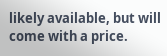likely available, but will come with a price.